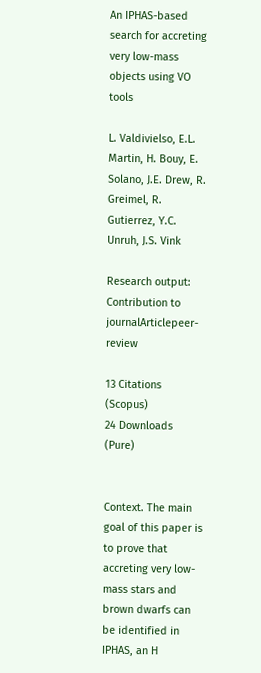An IPHAS-based search for accreting very low-mass objects using VO tools

L. Valdivielso, E.L. Martin, H. Bouy, E. Solano, J.E. Drew, R. Greimel, R. Gutierrez, Y.C. Unruh, J.S. Vink

Research output: Contribution to journalArticlepeer-review

13 Citations (Scopus)
24 Downloads (Pure)


Context. The main goal of this paper is to prove that accreting very low-mass stars and brown dwarfs can be identified in IPHAS, an H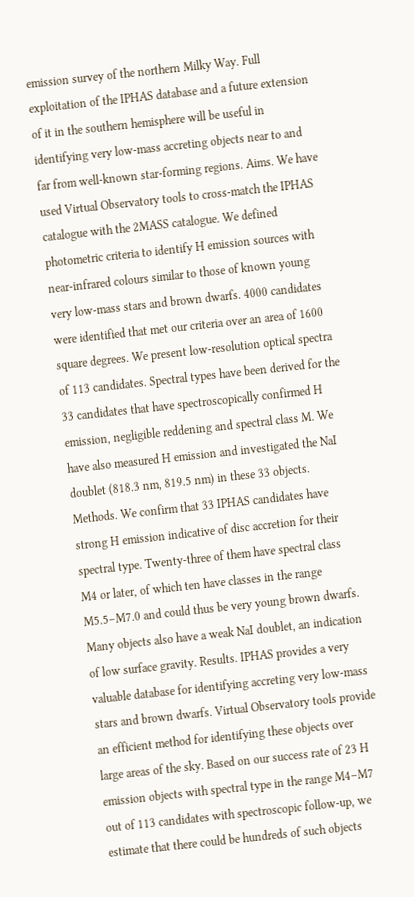emission survey of the northern Milky Way. Full exploitation of the IPHAS database and a future extension of it in the southern hemisphere will be useful in identifying very low-mass accreting objects near to and far from well-known star-forming regions. Aims. We have used Virtual Observatory tools to cross-match the IPHAS catalogue with the 2MASS catalogue. We defined photometric criteria to identify H emission sources with near-infrared colours similar to those of known young very low-mass stars and brown dwarfs. 4000 candidates were identified that met our criteria over an area of 1600 square degrees. We present low-resolution optical spectra of 113 candidates. Spectral types have been derived for the 33 candidates that have spectroscopically confirmed H emission, negligible reddening and spectral class M. We have also measured H emission and investigated the NaI doublet (818.3 nm, 819.5 nm) in these 33 objects. Methods. We confirm that 33 IPHAS candidates have strong H emission indicative of disc accretion for their spectral type. Twenty-three of them have spectral class M4 or later, of which ten have classes in the range M5.5–M7.0 and could thus be very young brown dwarfs. Many objects also have a weak NaI doublet, an indication of low surface gravity. Results. IPHAS provides a very valuable database for identifying accreting very low-mass stars and brown dwarfs. Virtual Observatory tools provide an efficient method for identifying these objects over large areas of the sky. Based on our success rate of 23 H emission objects with spectral type in the range M4–M7 out of 113 candidates with spectroscopic follow-up, we estimate that there could be hundreds of such objects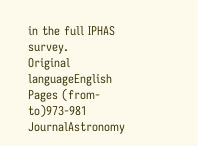in the full IPHAS survey.
Original languageEnglish
Pages (from-to)973-981
JournalAstronomy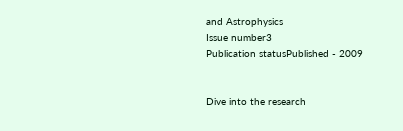and Astrophysics
Issue number3
Publication statusPublished - 2009


Dive into the research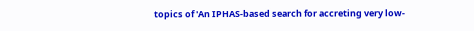topics of 'An IPHAS-based search for accreting very low-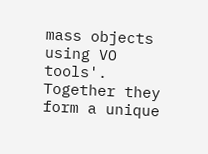mass objects using VO tools'. Together they form a unique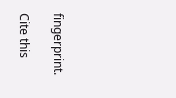fingerprint.

Cite this